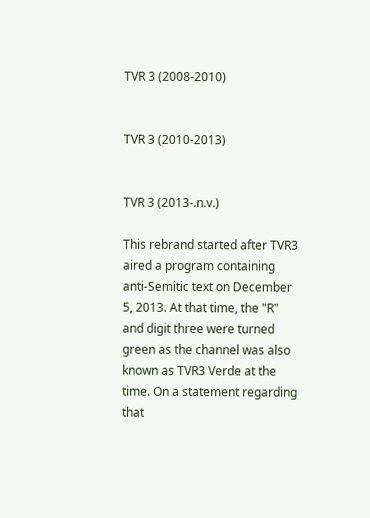TVR 3 (2008-2010)


TVR 3 (2010-2013)


TVR 3 (2013-.n.v.)

This rebrand started after TVR3 aired a program containing anti-Semitic text on December 5, 2013. At that time, the "R" and digit three were turned green as the channel was also known as TVR3 Verde at the time. On a statement regarding that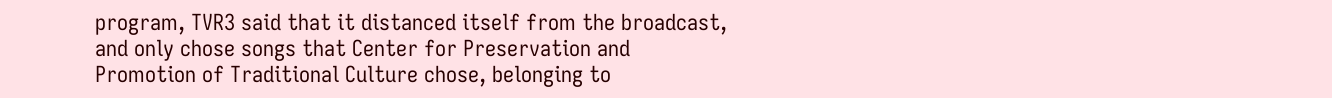program, TVR3 said that it distanced itself from the broadcast, and only chose songs that Center for Preservation and Promotion of Traditional Culture chose, belonging to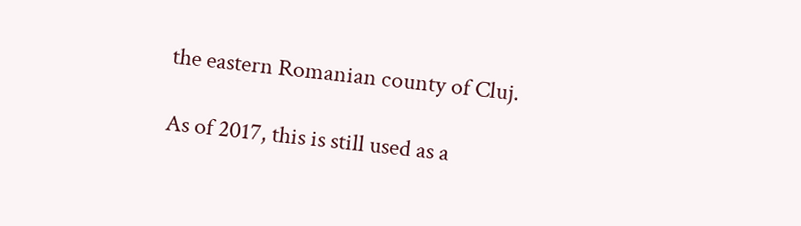the eastern Romanian county of Cluj.

As of 2017, this is still used as a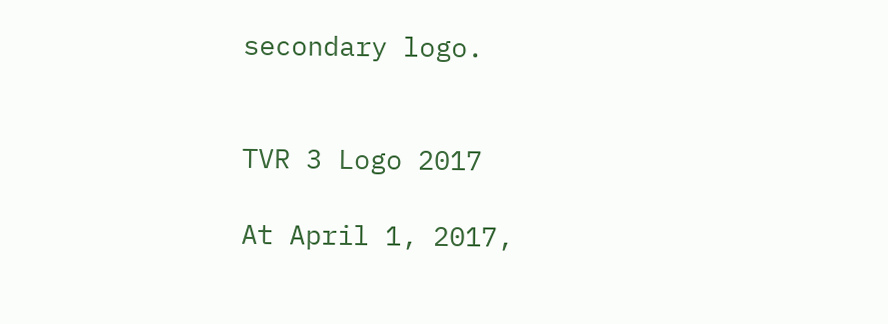secondary logo.


TVR 3 Logo 2017

At April 1, 2017,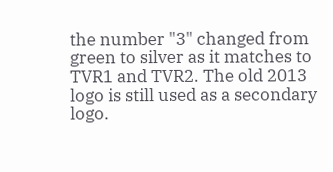the number "3" changed from green to silver as it matches to TVR1 and TVR2. The old 2013 logo is still used as a secondary logo.